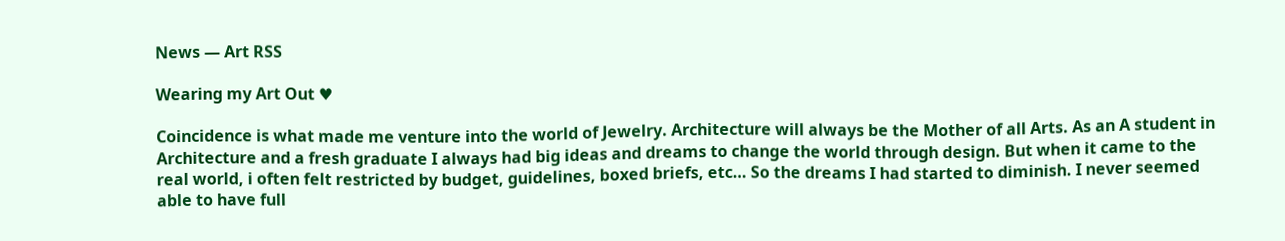News — Art RSS

Wearing my Art Out ♥

Coincidence is what made me venture into the world of Jewelry. Architecture will always be the Mother of all Arts. As an A student in Architecture and a fresh graduate I always had big ideas and dreams to change the world through design. But when it came to the real world, i often felt restricted by budget, guidelines, boxed briefs, etc… So the dreams I had started to diminish. I never seemed able to have full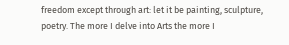freedom except through art: let it be painting, sculpture, poetry. The more I delve into Arts the more I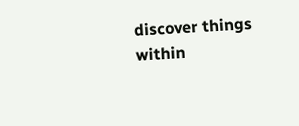discover things within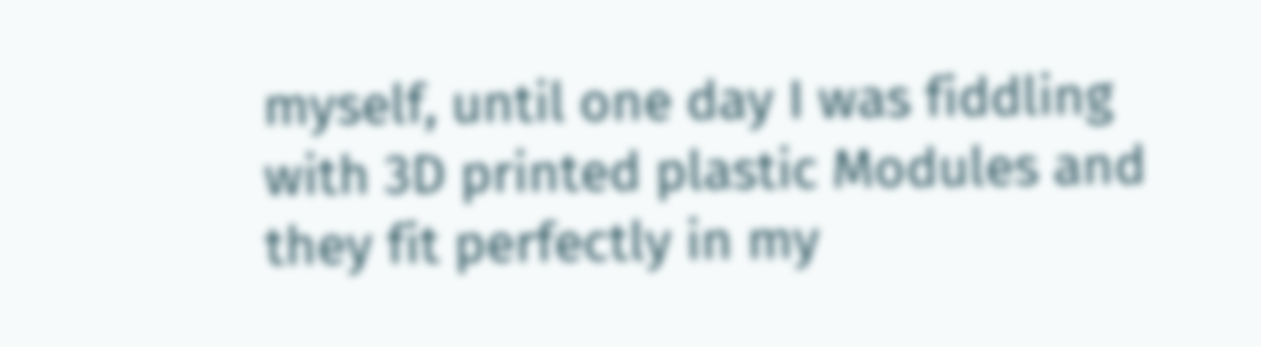myself, until one day I was fiddling with 3D printed plastic Modules and they fit perfectly in my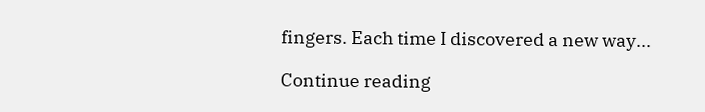fingers. Each time I discovered a new way...

Continue reading